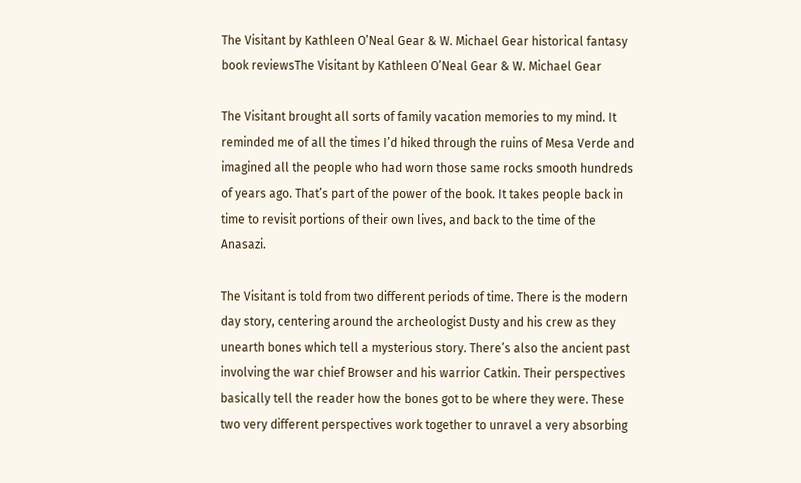The Visitant by Kathleen O’Neal Gear & W. Michael Gear historical fantasy book reviewsThe Visitant by Kathleen O’Neal Gear & W. Michael Gear

The Visitant brought all sorts of family vacation memories to my mind. It reminded me of all the times I’d hiked through the ruins of Mesa Verde and imagined all the people who had worn those same rocks smooth hundreds of years ago. That’s part of the power of the book. It takes people back in time to revisit portions of their own lives, and back to the time of the Anasazi.

The Visitant is told from two different periods of time. There is the modern day story, centering around the archeologist Dusty and his crew as they unearth bones which tell a mysterious story. There’s also the ancient past involving the war chief Browser and his warrior Catkin. Their perspectives basically tell the reader how the bones got to be where they were. These two very different perspectives work together to unravel a very absorbing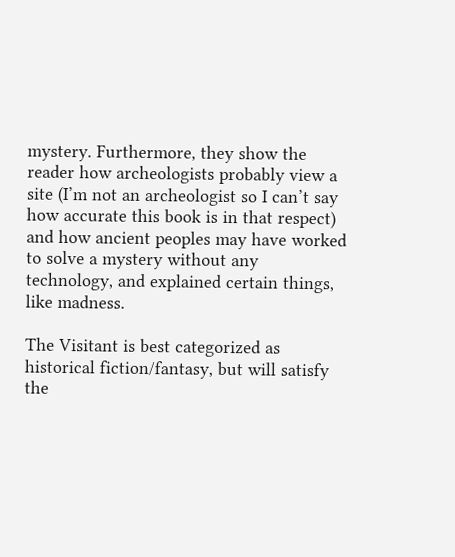mystery. Furthermore, they show the reader how archeologists probably view a site (I’m not an archeologist so I can’t say how accurate this book is in that respect) and how ancient peoples may have worked to solve a mystery without any technology, and explained certain things, like madness.

The Visitant is best categorized as historical fiction/fantasy, but will satisfy the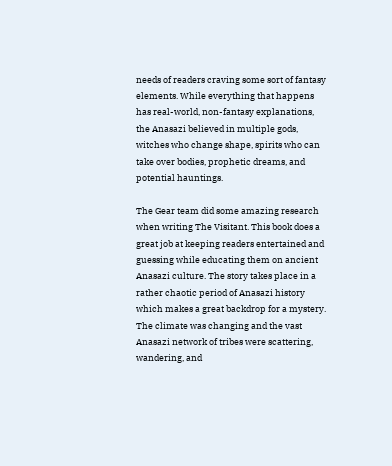needs of readers craving some sort of fantasy elements. While everything that happens has real-world, non-fantasy explanations, the Anasazi believed in multiple gods, witches who change shape, spirits who can take over bodies, prophetic dreams, and potential hauntings.

The Gear team did some amazing research when writing The Visitant. This book does a great job at keeping readers entertained and guessing while educating them on ancient Anasazi culture. The story takes place in a rather chaotic period of Anasazi history which makes a great backdrop for a mystery. The climate was changing and the vast Anasazi network of tribes were scattering, wandering, and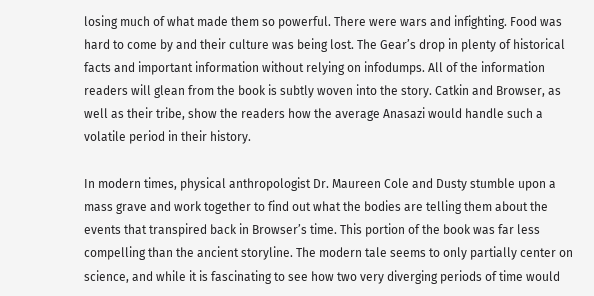losing much of what made them so powerful. There were wars and infighting. Food was hard to come by and their culture was being lost. The Gear’s drop in plenty of historical facts and important information without relying on infodumps. All of the information readers will glean from the book is subtly woven into the story. Catkin and Browser, as well as their tribe, show the readers how the average Anasazi would handle such a volatile period in their history.

In modern times, physical anthropologist Dr. Maureen Cole and Dusty stumble upon a mass grave and work together to find out what the bodies are telling them about the events that transpired back in Browser’s time. This portion of the book was far less compelling than the ancient storyline. The modern tale seems to only partially center on science, and while it is fascinating to see how two very diverging periods of time would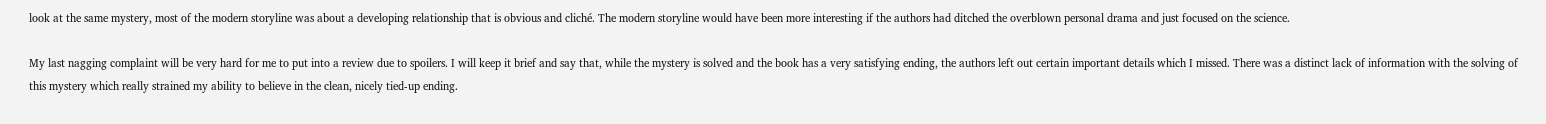look at the same mystery, most of the modern storyline was about a developing relationship that is obvious and cliché. The modern storyline would have been more interesting if the authors had ditched the overblown personal drama and just focused on the science.

My last nagging complaint will be very hard for me to put into a review due to spoilers. I will keep it brief and say that, while the mystery is solved and the book has a very satisfying ending, the authors left out certain important details which I missed. There was a distinct lack of information with the solving of this mystery which really strained my ability to believe in the clean, nicely tied-up ending.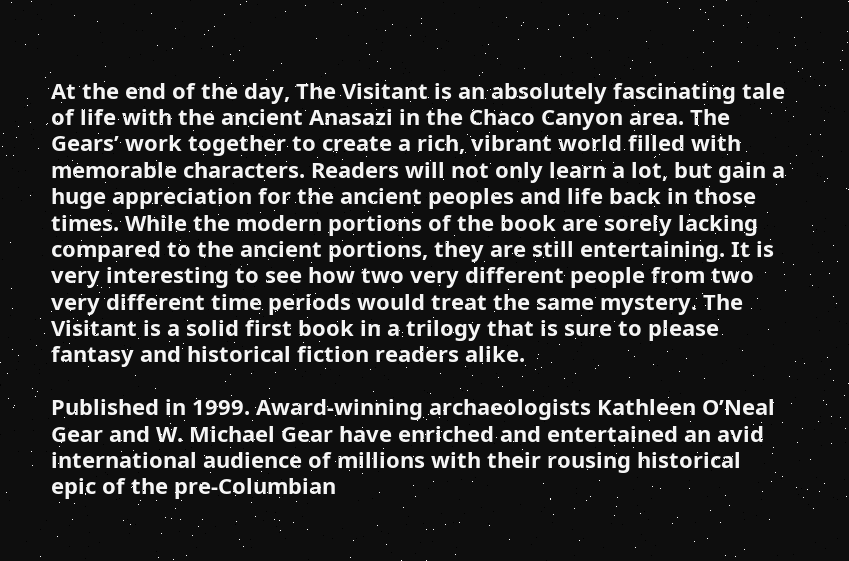At the end of the day, The Visitant is an absolutely fascinating tale of life with the ancient Anasazi in the Chaco Canyon area. The Gears’ work together to create a rich, vibrant world filled with memorable characters. Readers will not only learn a lot, but gain a huge appreciation for the ancient peoples and life back in those times. While the modern portions of the book are sorely lacking compared to the ancient portions, they are still entertaining. It is very interesting to see how two very different people from two very different time periods would treat the same mystery. The Visitant is a solid first book in a trilogy that is sure to please fantasy and historical fiction readers alike.

Published in 1999. Award-winning archaeologists Kathleen O’Neal Gear and W. Michael Gear have enriched and entertained an avid international audience of millions with their rousing historical epic of the pre-Columbian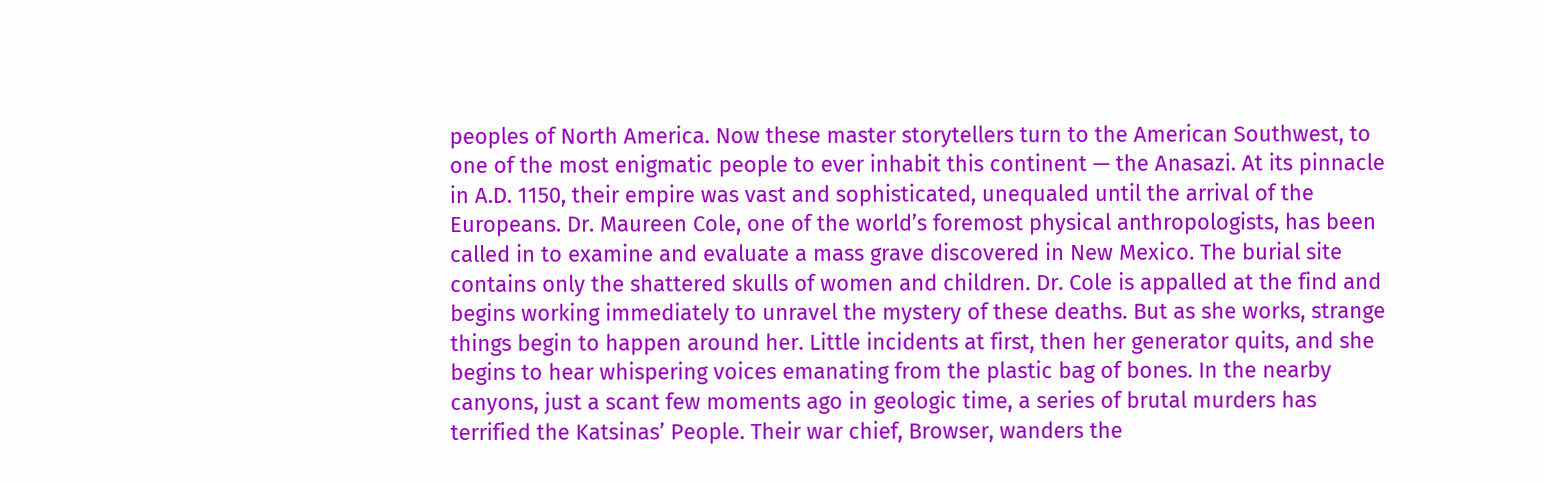peoples of North America. Now these master storytellers turn to the American Southwest, to one of the most enigmatic people to ever inhabit this continent — the Anasazi. At its pinnacle in A.D. 1150, their empire was vast and sophisticated, unequaled until the arrival of the Europeans. Dr. Maureen Cole, one of the world’s foremost physical anthropologists, has been called in to examine and evaluate a mass grave discovered in New Mexico. The burial site contains only the shattered skulls of women and children. Dr. Cole is appalled at the find and begins working immediately to unravel the mystery of these deaths. But as she works, strange things begin to happen around her. Little incidents at first, then her generator quits, and she begins to hear whispering voices emanating from the plastic bag of bones. In the nearby canyons, just a scant few moments ago in geologic time, a series of brutal murders has terrified the Katsinas’ People. Their war chief, Browser, wanders the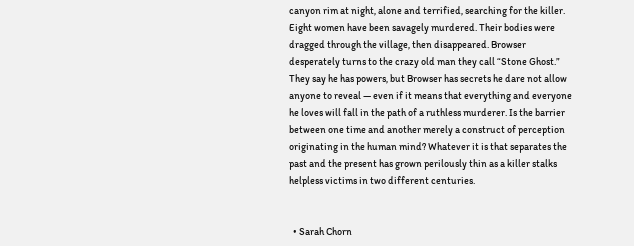canyon rim at night, alone and terrified, searching for the killer. Eight women have been savagely murdered. Their bodies were dragged through the village, then disappeared. Browser desperately turns to the crazy old man they call “Stone Ghost.” They say he has powers, but Browser has secrets he dare not allow anyone to reveal — even if it means that everything and everyone he loves will fall in the path of a ruthless murderer. Is the barrier between one time and another merely a construct of perception originating in the human mind? Whatever it is that separates the past and the present has grown perilously thin as a killer stalks helpless victims in two different centuries.


  • Sarah Chorn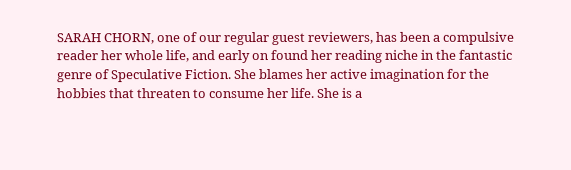SARAH CHORN, one of our regular guest reviewers, has been a compulsive reader her whole life, and early on found her reading niche in the fantastic genre of Speculative Fiction. She blames her active imagination for the hobbies that threaten to consume her life. She is a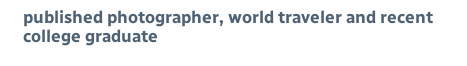published photographer, world traveler and recent college graduate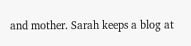and mother. Sarah keeps a blog at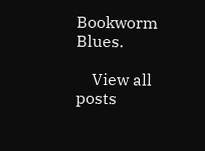Bookworm Blues.

    View all posts